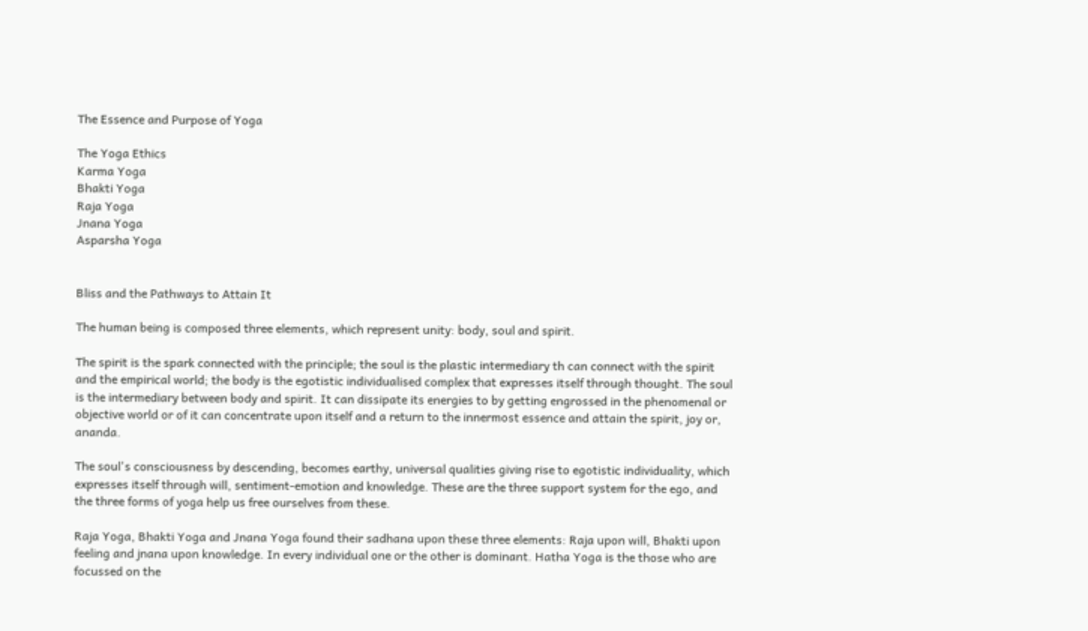The Essence and Purpose of Yoga

The Yoga Ethics
Karma Yoga
Bhakti Yoga
Raja Yoga
Jnana Yoga
Asparsha Yoga


Bliss and the Pathways to Attain It

The human being is composed three elements, which represent unity: body, soul and spirit.

The spirit is the spark connected with the principle; the soul is the plastic intermediary th can connect with the spirit and the empirical world; the body is the egotistic individualised complex that expresses itself through thought. The soul is the intermediary between body and spirit. It can dissipate its energies to by getting engrossed in the phenomenal or objective world or of it can concentrate upon itself and a return to the innermost essence and attain the spirit, joy or, ananda.

The soul's consciousness by descending, becomes earthy, universal qualities giving rise to egotistic individuality, which expresses itself through will, sentiment-emotion and knowledge. These are the three support system for the ego, and the three forms of yoga help us free ourselves from these.

Raja Yoga, Bhakti Yoga and Jnana Yoga found their sadhana upon these three elements: Raja upon will, Bhakti upon feeling and jnana upon knowledge. In every individual one or the other is dominant. Hatha Yoga is the those who are focussed on the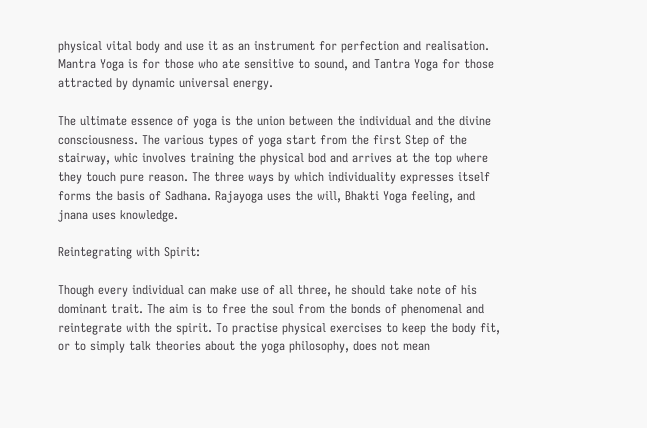physical vital body and use it as an instrument for perfection and realisation. Mantra Yoga is for those who ate sensitive to sound, and Tantra Yoga for those attracted by dynamic universal energy.

The ultimate essence of yoga is the union between the individual and the divine consciousness. The various types of yoga start from the first Step of the stairway, whic involves training the physical bod and arrives at the top where they touch pure reason. The three ways by which individuality expresses itself forms the basis of Sadhana. Rajayoga uses the will, Bhakti Yoga feeling, and jnana uses knowledge.

Reintegrating with Spirit:

Though every individual can make use of all three, he should take note of his dominant trait. The aim is to free the soul from the bonds of phenomenal and reintegrate with the spirit. To practise physical exercises to keep the body fit, or to simply talk theories about the yoga philosophy, does not mean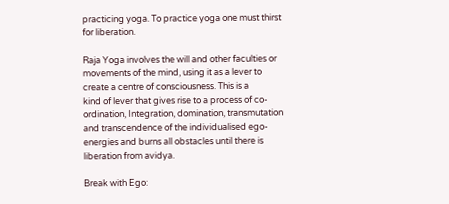practicing yoga. To practice yoga one must thirst for liberation.

Raja Yoga involves the will and other faculties or movements of the mind, using it as a lever to create a centre of consciousness. This is a
kind of lever that gives rise to a process of co-ordination, Integration, domination, transmutation and transcendence of the individualised ego-energies and burns all obstacles until there is liberation from avidya.

Break with Ego: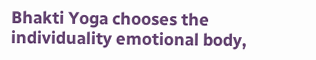Bhakti Yoga chooses the individuality emotional body,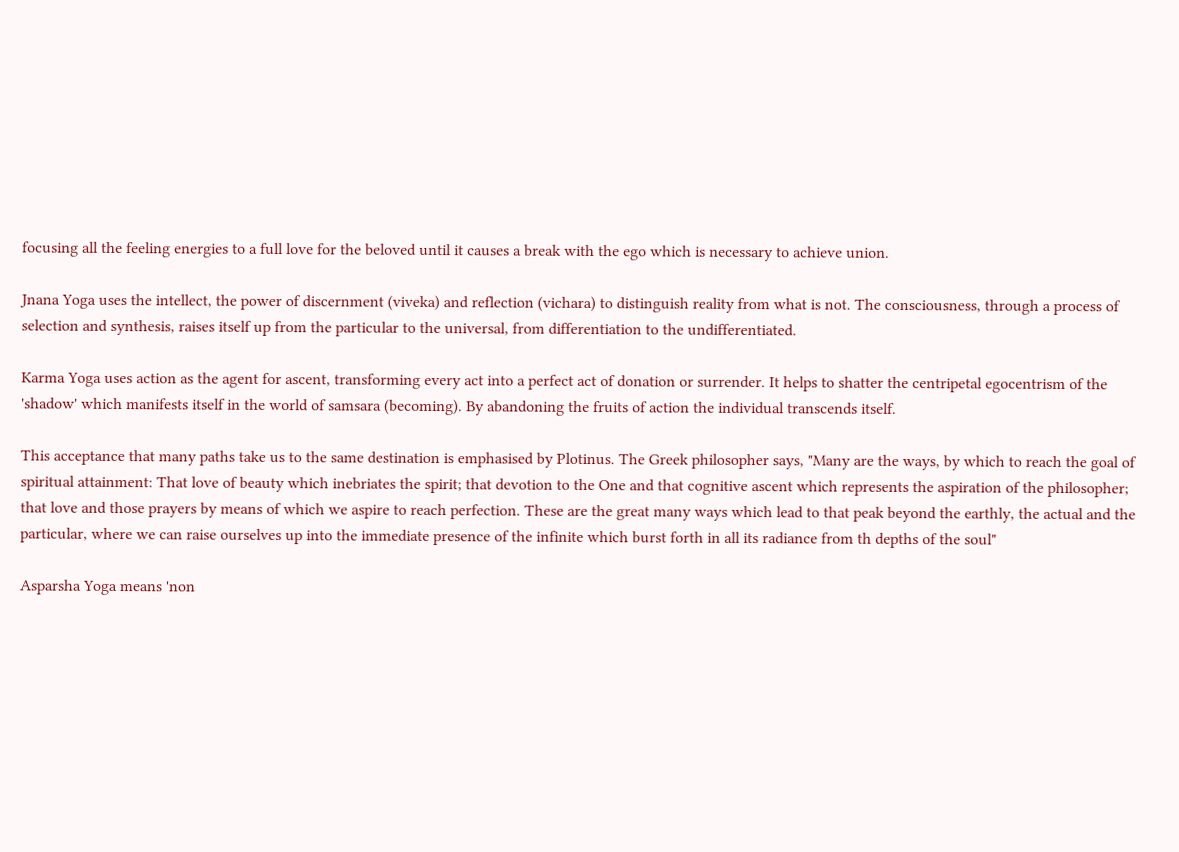focusing all the feeling energies to a full love for the beloved until it causes a break with the ego which is necessary to achieve union.

Jnana Yoga uses the intellect, the power of discernment (viveka) and reflection (vichara) to distinguish reality from what is not. The consciousness, through a process of selection and synthesis, raises itself up from the particular to the universal, from differentiation to the undifferentiated.

Karma Yoga uses action as the agent for ascent, transforming every act into a perfect act of donation or surrender. It helps to shatter the centripetal egocentrism of the 'shadow' which manifests itself in the world of samsara (becoming). By abandoning the fruits of action the individual transcends itself.

This acceptance that many paths take us to the same destination is emphasised by Plotinus. The Greek philosopher says, "Many are the ways, by which to reach the goal of spiritual attainment: That love of beauty which inebriates the spirit; that devotion to the One and that cognitive ascent which represents the aspiration of the philosopher; that love and those prayers by means of which we aspire to reach perfection. These are the great many ways which lead to that peak beyond the earthly, the actual and the particular, where we can raise ourselves up into the immediate presence of the infinite which burst forth in all its radiance from th depths of the soul"

Asparsha Yoga means 'non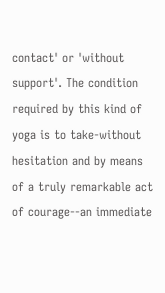contact' or 'without support'. The condition required by this kind of yoga is to take-without hesitation and by means of a truly remarkable act of courage--an immediate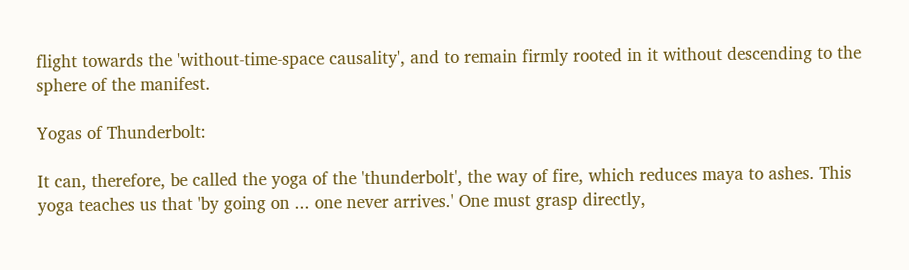flight towards the 'without-time-space causality', and to remain firmly rooted in it without descending to the sphere of the manifest.

Yogas of Thunderbolt:

It can, therefore, be called the yoga of the 'thunderbolt', the way of fire, which reduces maya to ashes. This yoga teaches us that 'by going on ... one never arrives.' One must grasp directly,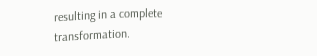resulting in a complete transformation.